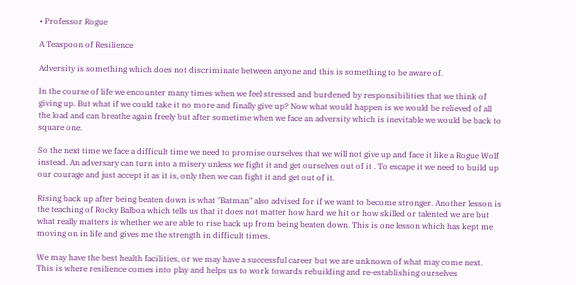• Professor Rogue

A Teaspoon of Resilience

Adversity is something which does not discriminate between anyone and this is something to be aware of.

In the course of life we encounter many times when we feel stressed and burdened by responsibilities that we think of giving up. But what if we could take it no more and finally give up? Now what would happen is we would be relieved of all the load and can breathe again freely but after sometime when we face an adversity which is inevitable we would be back to square one.

So the next time we face a difficult time we need to promise ourselves that we will not give up and face it like a Rogue Wolf instead. An adversary can turn into a misery unless we fight it and get ourselves out of it . To escape it we need to build up our courage and just accept it as it is, only then we can fight it and get out of it.

Rising back up after being beaten down is what "Batman" also advised for if we want to become stronger. Another lesson is the teaching of Rocky Balboa which tells us that it does not matter how hard we hit or how skilled or talented we are but what really matters is whether we are able to rise back up from being beaten down. This is one lesson which has kept me moving on in life and gives me the strength in difficult times.

We may have the best health facilities, or we may have a successful career but we are unknown of what may come next. This is where resilience comes into play and helps us to work towards rebuilding and re-establishing ourselves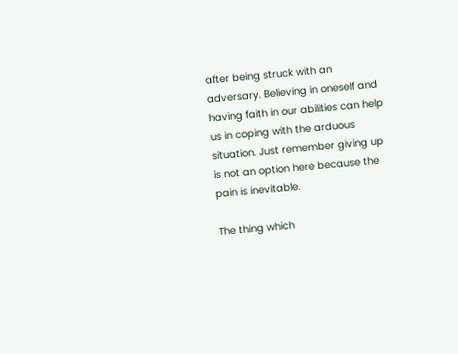after being struck with an adversary. Believing in oneself and having faith in our abilities can help us in coping with the arduous situation. Just remember giving up is not an option here because the pain is inevitable.

The thing which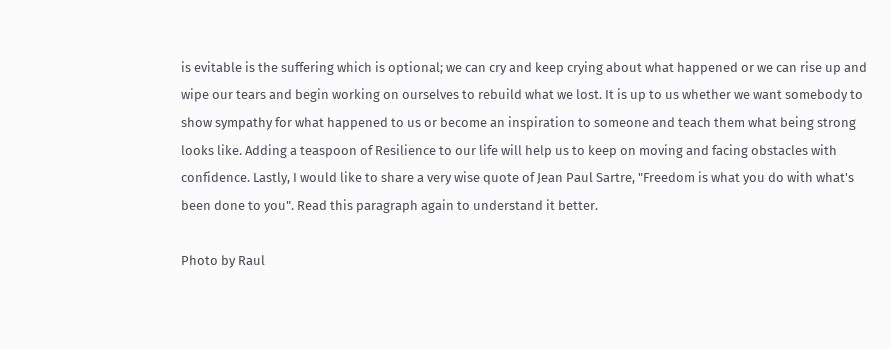is evitable is the suffering which is optional; we can cry and keep crying about what happened or we can rise up and wipe our tears and begin working on ourselves to rebuild what we lost. It is up to us whether we want somebody to show sympathy for what happened to us or become an inspiration to someone and teach them what being strong looks like. Adding a teaspoon of Resilience to our life will help us to keep on moving and facing obstacles with confidence. Lastly, I would like to share a very wise quote of Jean Paul Sartre, "Freedom is what you do with what's been done to you". Read this paragraph again to understand it better.

Photo by Raul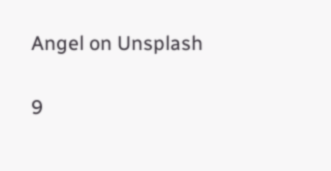Angel on Unsplash

9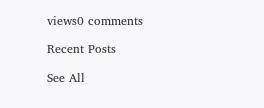views0 comments

Recent Posts

See All